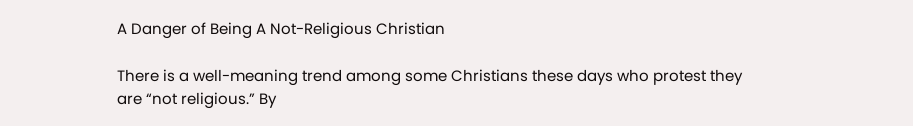A Danger of Being A Not-Religious Christian

There is a well-meaning trend among some Christians these days who protest they are “not religious.” By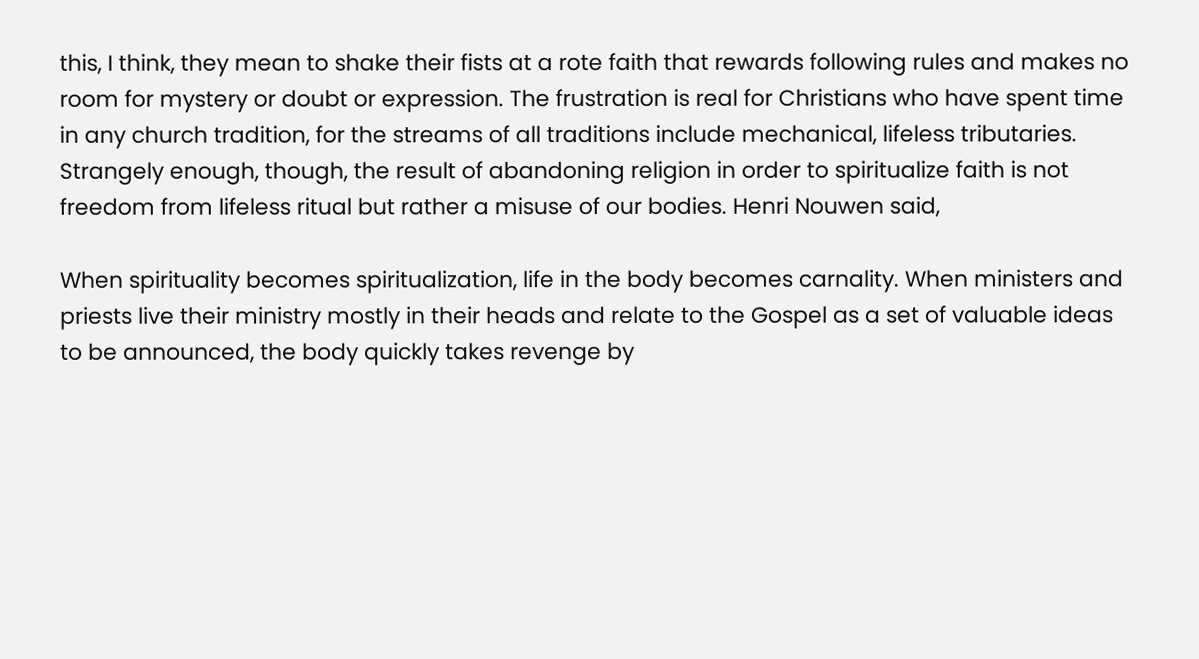this, I think, they mean to shake their fists at a rote faith that rewards following rules and makes no room for mystery or doubt or expression. The frustration is real for Christians who have spent time in any church tradition, for the streams of all traditions include mechanical, lifeless tributaries. Strangely enough, though, the result of abandoning religion in order to spiritualize faith is not freedom from lifeless ritual but rather a misuse of our bodies. Henri Nouwen said,

When spirituality becomes spiritualization, life in the body becomes carnality. When ministers and priests live their ministry mostly in their heads and relate to the Gospel as a set of valuable ideas to be announced, the body quickly takes revenge by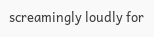screamingly loudly for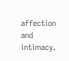affection and intimacy.